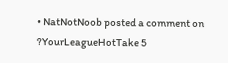• NatNotNoob posted a comment on ?YourLeagueHotTake 5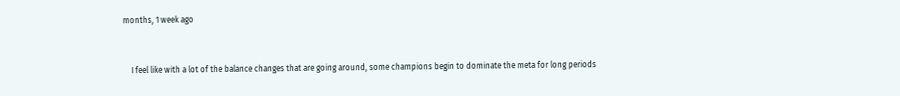months, 1 week ago


    I feel like with a lot of the balance changes that are going around, some champions begin to dominate the meta for long periods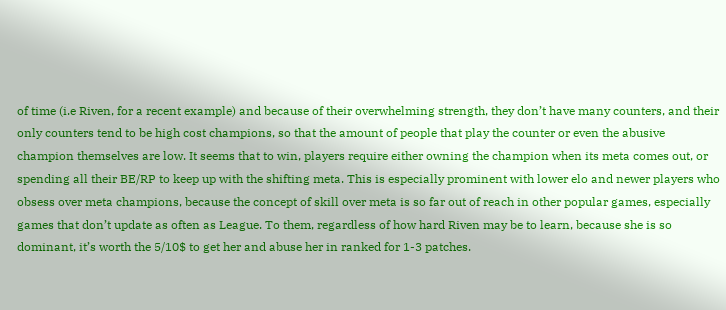of time (i.e Riven, for a recent example) and because of their overwhelming strength, they don’t have many counters, and their only counters tend to be high cost champions, so that the amount of people that play the counter or even the abusive champion themselves are low. It seems that to win, players require either owning the champion when its meta comes out, or spending all their BE/RP to keep up with the shifting meta. This is especially prominent with lower elo and newer players who obsess over meta champions, because the concept of skill over meta is so far out of reach in other popular games, especially games that don’t update as often as League. To them, regardless of how hard Riven may be to learn, because she is so dominant, it’s worth the 5/10$ to get her and abuse her in ranked for 1-3 patches.